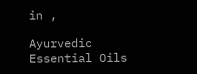in ,

Ayurvedic Essential Oils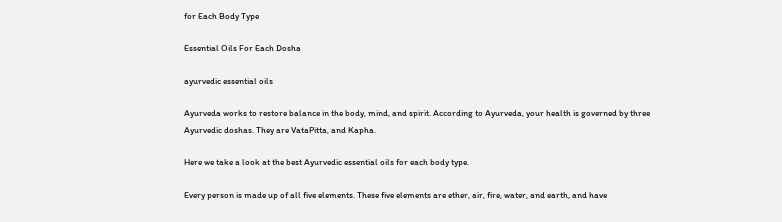for Each Body Type

Essential Oils For Each Dosha

ayurvedic essential oils

Ayurveda works to restore balance in the body, mind, and spirit. According to Ayurveda, your health is governed by three Ayurvedic doshas. They are VataPitta, and Kapha.

Here we take a look at the best Ayurvedic essential oils for each body type.

Every person is made up of all five elements. These five elements are ether, air, fire, water, and earth, and have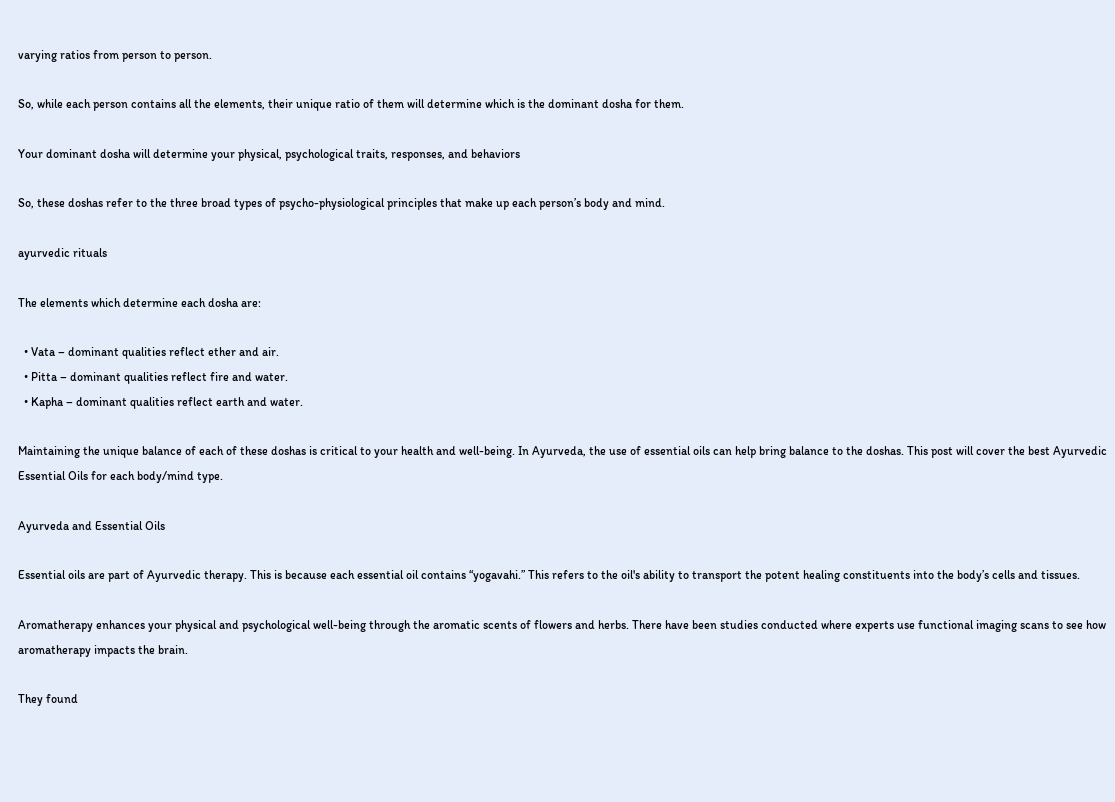varying ratios from person to person.

So, while each person contains all the elements, their unique ratio of them will determine which is the dominant dosha for them.

Your dominant dosha will determine your physical, psychological traits, responses, and behaviors

So, these doshas refer to the three broad types of psycho-physiological principles that make up each person’s body and mind.

ayurvedic rituals

The elements which determine each dosha are:

  • Vata – dominant qualities reflect ether and air.
  • Pitta – dominant qualities reflect fire and water.
  • Kapha – dominant qualities reflect earth and water.

Maintaining the unique balance of each of these doshas is critical to your health and well-being. In Ayurveda, the use of essential oils can help bring balance to the doshas. This post will cover the best Ayurvedic Essential Oils for each body/mind type.

Ayurveda and Essential Oils

Essential oils are part of Ayurvedic therapy. This is because each essential oil contains “yogavahi.” This refers to the oil's ability to transport the potent healing constituents into the body’s cells and tissues.

Aromatherapy enhances your physical and psychological well-being through the aromatic scents of flowers and herbs. There have been studies conducted where experts use functional imaging scans to see how aromatherapy impacts the brain.

They found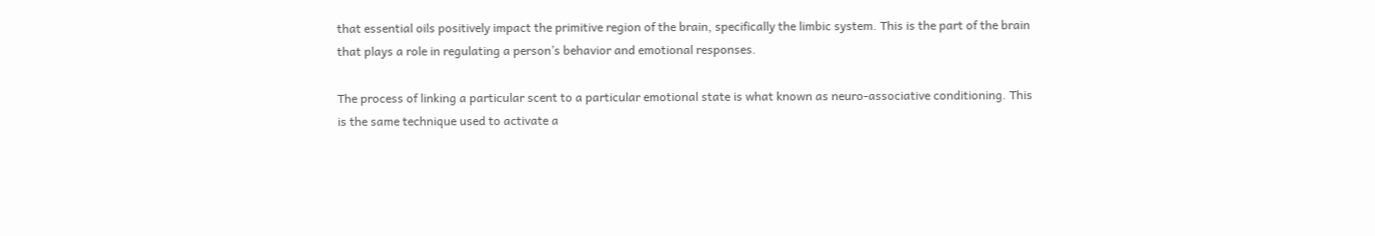that essential oils positively impact the primitive region of the brain, specifically the limbic system. This is the part of the brain that plays a role in regulating a person’s behavior and emotional responses.

The process of linking a particular scent to a particular emotional state is what known as neuro-associative conditioning. This is the same technique used to activate a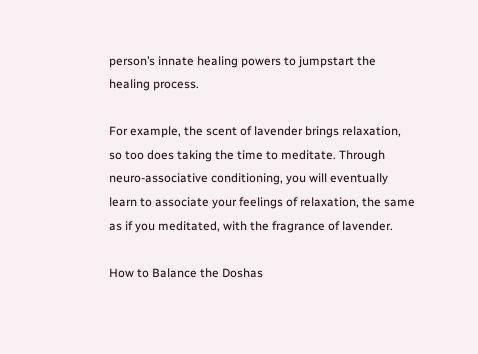person’s innate healing powers to jumpstart the healing process.

For example, the scent of lavender brings relaxation, so too does taking the time to meditate. Through neuro-associative conditioning, you will eventually learn to associate your feelings of relaxation, the same as if you meditated, with the fragrance of lavender.

How to Balance the Doshas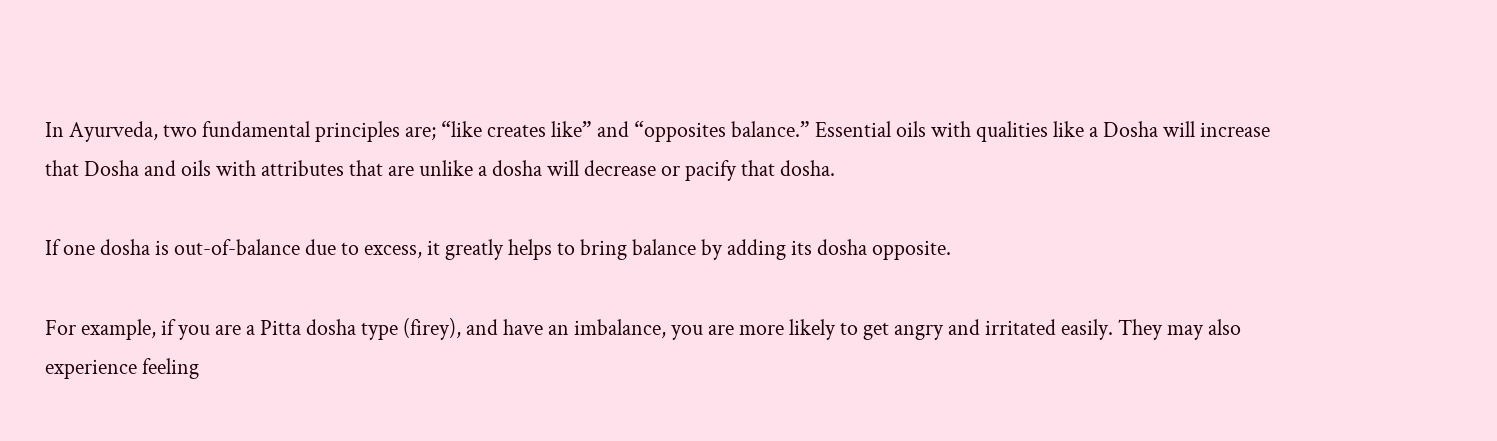In Ayurveda, two fundamental principles are; “like creates like” and “opposites balance.” Essential oils with qualities like a Dosha will increase that Dosha and oils with attributes that are unlike a dosha will decrease or pacify that dosha.

If one dosha is out-of-balance due to excess, it greatly helps to bring balance by adding its dosha opposite.

For example, if you are a Pitta dosha type (firey), and have an imbalance, you are more likely to get angry and irritated easily. They may also experience feeling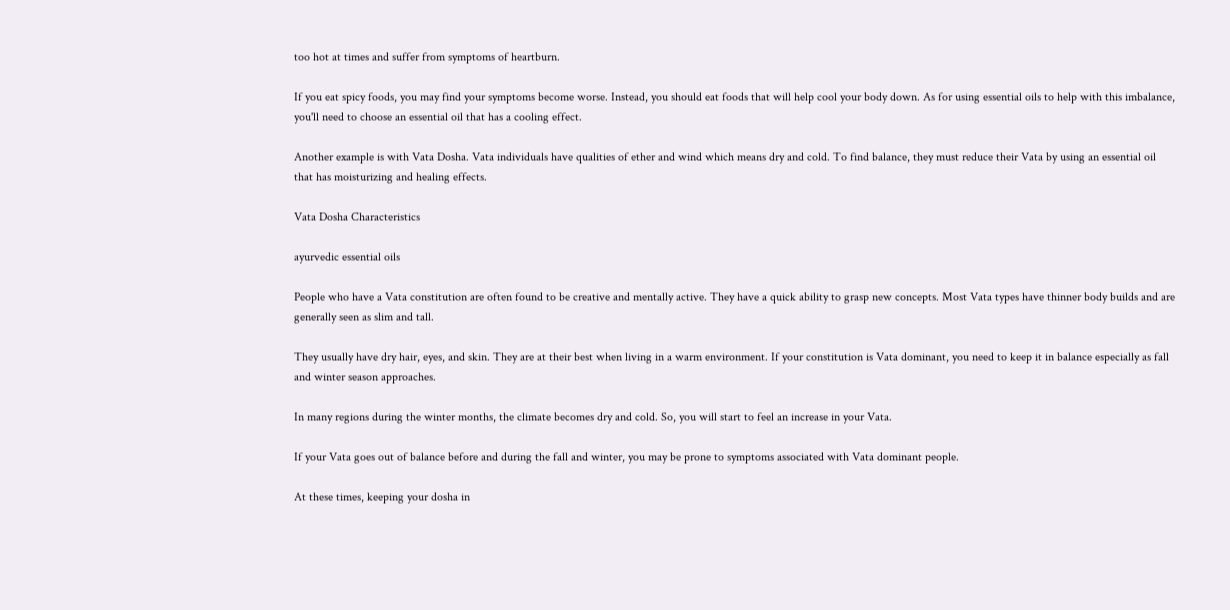too hot at times and suffer from symptoms of heartburn.

If you eat spicy foods, you may find your symptoms become worse. Instead, you should eat foods that will help cool your body down. As for using essential oils to help with this imbalance, you'll need to choose an essential oil that has a cooling effect.

Another example is with Vata Dosha. Vata individuals have qualities of ether and wind which means dry and cold. To find balance, they must reduce their Vata by using an essential oil that has moisturizing and healing effects.

Vata Dosha Characteristics

ayurvedic essential oils

People who have a Vata constitution are often found to be creative and mentally active. They have a quick ability to grasp new concepts. Most Vata types have thinner body builds and are generally seen as slim and tall.

They usually have dry hair, eyes, and skin. They are at their best when living in a warm environment. If your constitution is Vata dominant, you need to keep it in balance especially as fall and winter season approaches.

In many regions during the winter months, the climate becomes dry and cold. So, you will start to feel an increase in your Vata.

If your Vata goes out of balance before and during the fall and winter, you may be prone to symptoms associated with Vata dominant people.

At these times, keeping your dosha in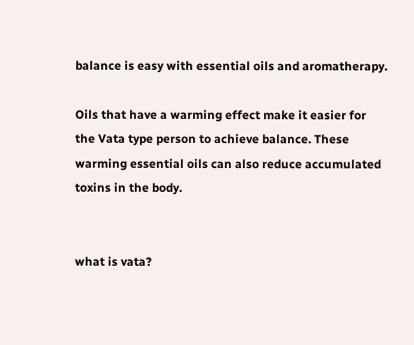balance is easy with essential oils and aromatherapy.

Oils that have a warming effect make it easier for the Vata type person to achieve balance. These warming essential oils can also reduce accumulated toxins in the body.


what is vata?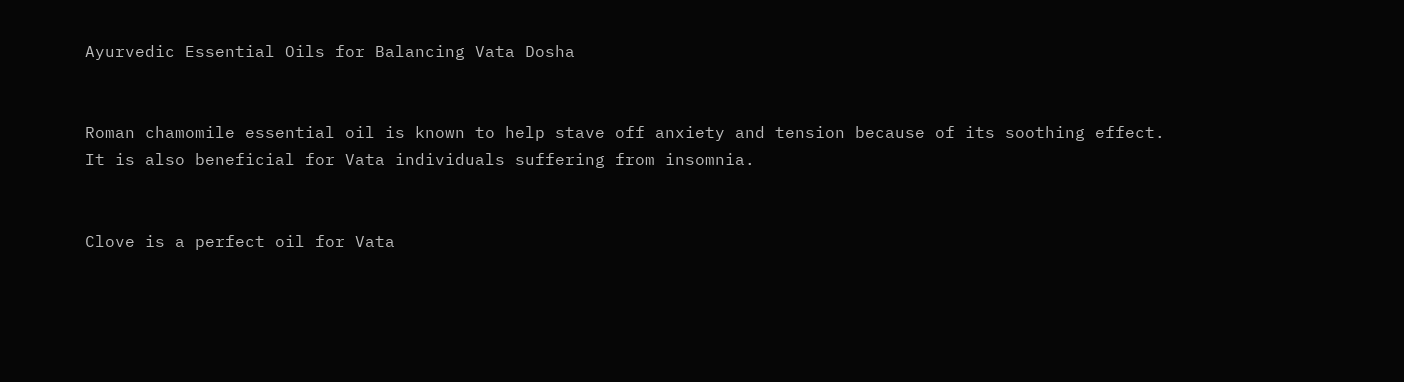Ayurvedic Essential Oils for Balancing Vata Dosha


Roman chamomile essential oil is known to help stave off anxiety and tension because of its soothing effect. It is also beneficial for Vata individuals suffering from insomnia.


Clove is a perfect oil for Vata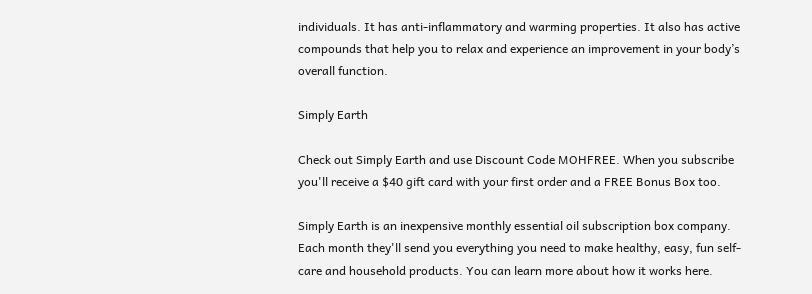individuals. It has anti-inflammatory and warming properties. It also has active compounds that help you to relax and experience an improvement in your body’s overall function.

Simply Earth

Check out Simply Earth and use Discount Code MOHFREE. When you subscribe you'll receive a $40 gift card with your first order and a FREE Bonus Box too.

Simply Earth is an inexpensive monthly essential oil subscription box company. Each month they'll send you everything you need to make healthy, easy, fun self-care and household products. You can learn more about how it works here.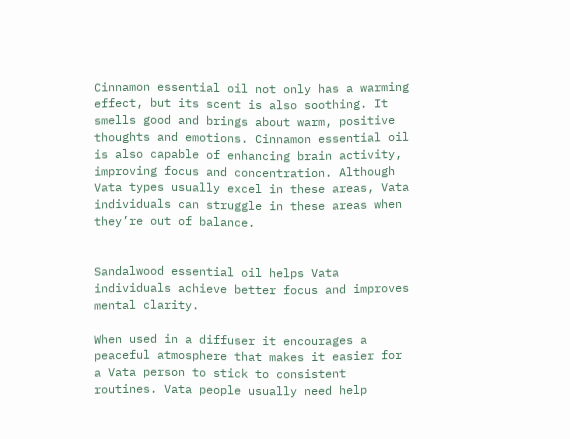Cinnamon essential oil not only has a warming effect, but its scent is also soothing. It smells good and brings about warm, positive thoughts and emotions. Cinnamon essential oil is also capable of enhancing brain activity, improving focus and concentration. Although Vata types usually excel in these areas, Vata individuals can struggle in these areas when they’re out of balance.


Sandalwood essential oil helps Vata individuals achieve better focus and improves mental clarity.

When used in a diffuser it encourages a peaceful atmosphere that makes it easier for a Vata person to stick to consistent routines. Vata people usually need help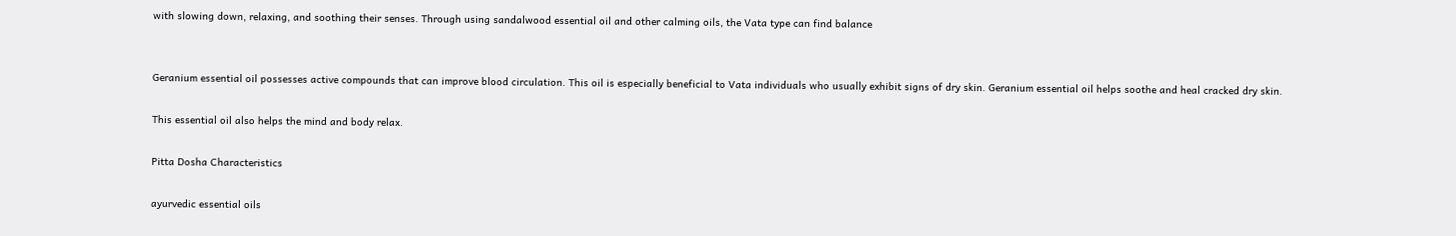with slowing down, relaxing, and soothing their senses. Through using sandalwood essential oil and other calming oils, the Vata type can find balance


Geranium essential oil possesses active compounds that can improve blood circulation. This oil is especially beneficial to Vata individuals who usually exhibit signs of dry skin. Geranium essential oil helps soothe and heal cracked dry skin.

This essential oil also helps the mind and body relax.

Pitta Dosha Characteristics

ayurvedic essential oils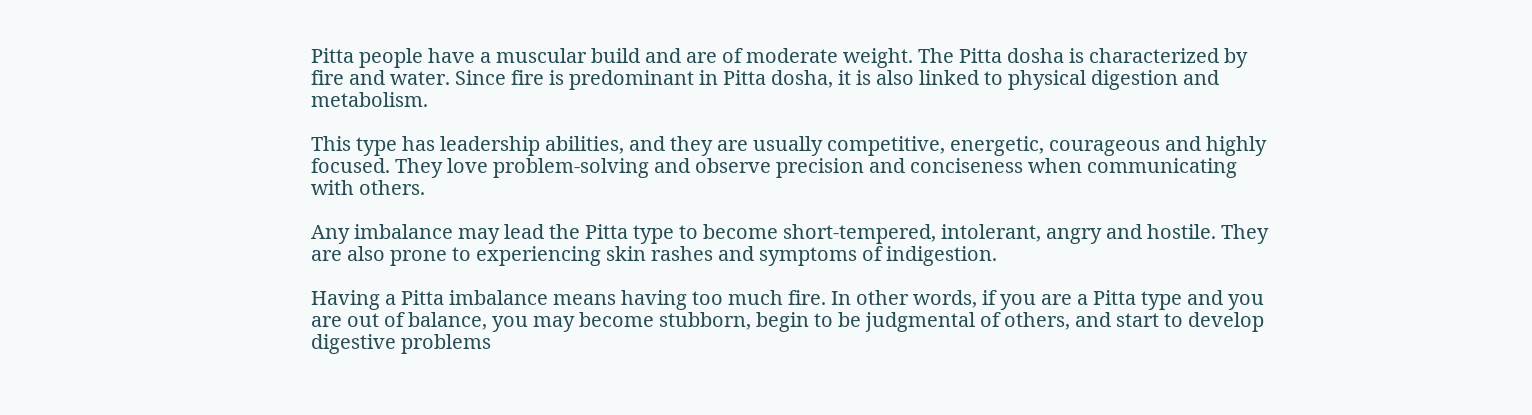Pitta people have a muscular build and are of moderate weight. The Pitta dosha is characterized by fire and water. Since fire is predominant in Pitta dosha, it is also linked to physical digestion and metabolism.

This type has leadership abilities, and they are usually competitive, energetic, courageous and highly focused. They love problem-solving and observe precision and conciseness when communicating with others.

Any imbalance may lead the Pitta type to become short-tempered, intolerant, angry and hostile. They are also prone to experiencing skin rashes and symptoms of indigestion.

Having a Pitta imbalance means having too much fire. In other words, if you are a Pitta type and you are out of balance, you may become stubborn, begin to be judgmental of others, and start to develop digestive problems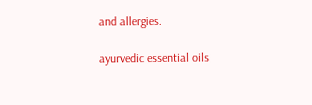and allergies.

ayurvedic essential oils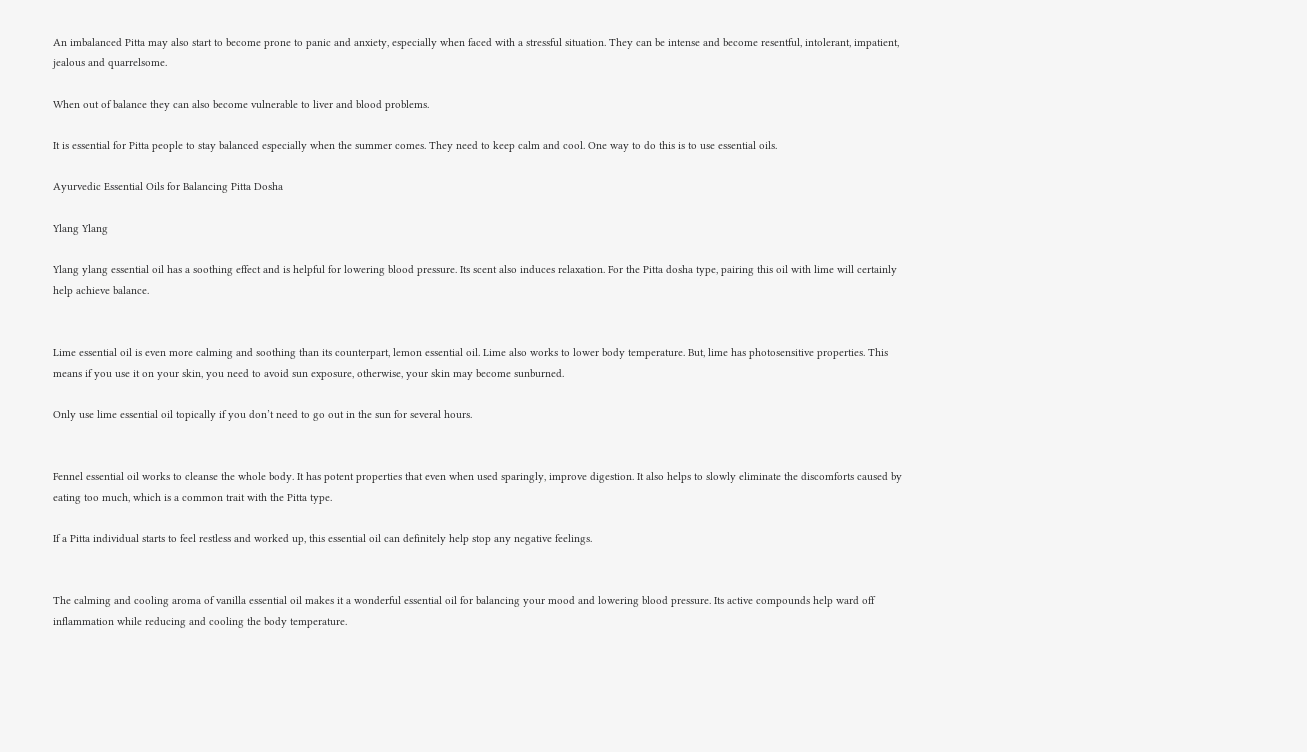An imbalanced Pitta may also start to become prone to panic and anxiety, especially when faced with a stressful situation. They can be intense and become resentful, intolerant, impatient, jealous and quarrelsome.

When out of balance they can also become vulnerable to liver and blood problems.

It is essential for Pitta people to stay balanced especially when the summer comes. They need to keep calm and cool. One way to do this is to use essential oils.

Ayurvedic Essential Oils for Balancing Pitta Dosha

Ylang Ylang

Ylang ylang essential oil has a soothing effect and is helpful for lowering blood pressure. Its scent also induces relaxation. For the Pitta dosha type, pairing this oil with lime will certainly help achieve balance.


Lime essential oil is even more calming and soothing than its counterpart, lemon essential oil. Lime also works to lower body temperature. But, lime has photosensitive properties. This means if you use it on your skin, you need to avoid sun exposure, otherwise, your skin may become sunburned.

Only use lime essential oil topically if you don’t need to go out in the sun for several hours.


Fennel essential oil works to cleanse the whole body. It has potent properties that even when used sparingly, improve digestion. It also helps to slowly eliminate the discomforts caused by eating too much, which is a common trait with the Pitta type.

If a Pitta individual starts to feel restless and worked up, this essential oil can definitely help stop any negative feelings.


The calming and cooling aroma of vanilla essential oil makes it a wonderful essential oil for balancing your mood and lowering blood pressure. Its active compounds help ward off inflammation while reducing and cooling the body temperature.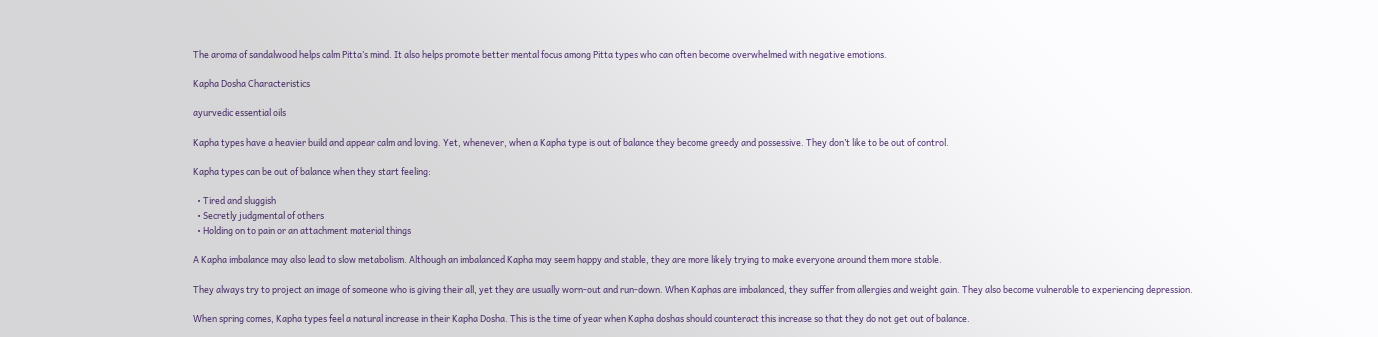The aroma of sandalwood helps calm Pitta’s mind. It also helps promote better mental focus among Pitta types who can often become overwhelmed with negative emotions.

Kapha Dosha Characteristics

ayurvedic essential oils

Kapha types have a heavier build and appear calm and loving. Yet, whenever, when a Kapha type is out of balance they become greedy and possessive. They don’t like to be out of control.

Kapha types can be out of balance when they start feeling:

  • Tired and sluggish
  • Secretly judgmental of others
  • Holding on to pain or an attachment material things

A Kapha imbalance may also lead to slow metabolism. Although an imbalanced Kapha may seem happy and stable, they are more likely trying to make everyone around them more stable.

They always try to project an image of someone who is giving their all, yet they are usually worn-out and run-down. When Kaphas are imbalanced, they suffer from allergies and weight gain. They also become vulnerable to experiencing depression.

When spring comes, Kapha types feel a natural increase in their Kapha Dosha. This is the time of year when Kapha doshas should counteract this increase so that they do not get out of balance.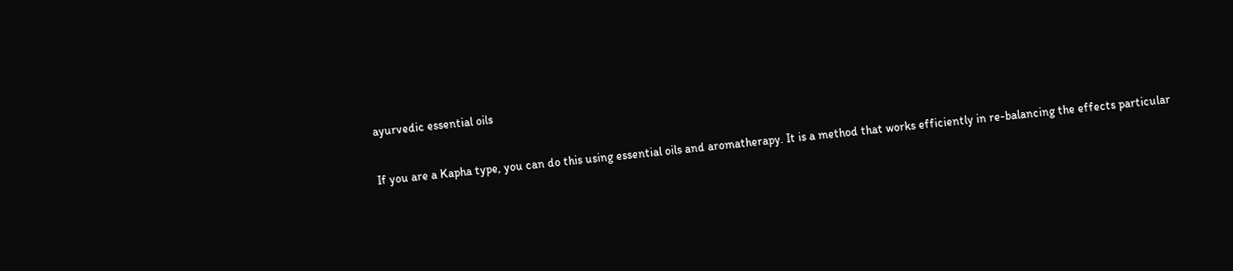ayurvedic essential oils

If you are a Kapha type, you can do this using essential oils and aromatherapy. It is a method that works efficiently in re-balancing the effects particular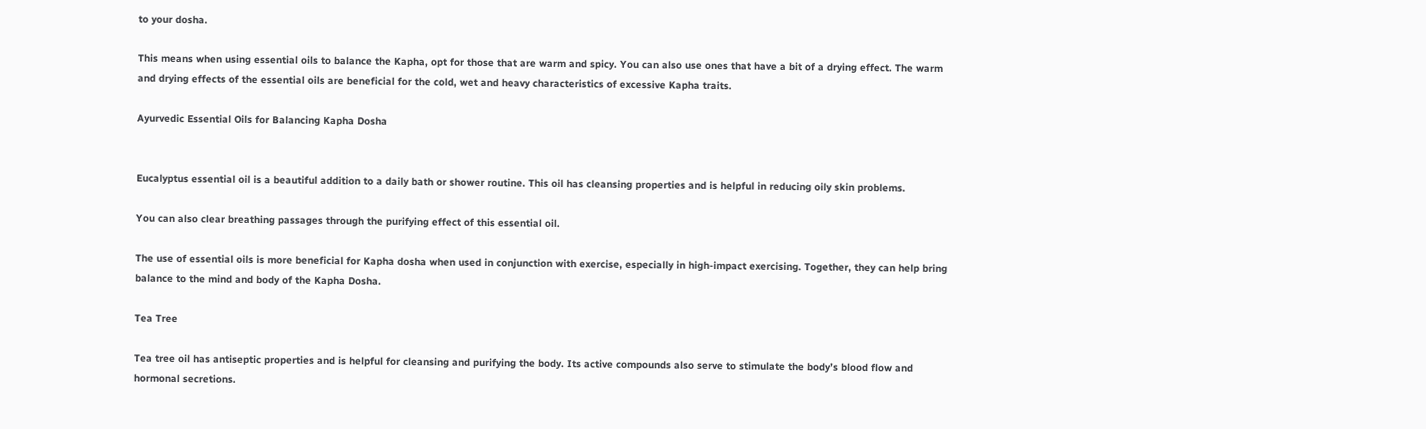to your dosha.

This means when using essential oils to balance the Kapha, opt for those that are warm and spicy. You can also use ones that have a bit of a drying effect. The warm and drying effects of the essential oils are beneficial for the cold, wet and heavy characteristics of excessive Kapha traits.

Ayurvedic Essential Oils for Balancing Kapha Dosha


Eucalyptus essential oil is a beautiful addition to a daily bath or shower routine. This oil has cleansing properties and is helpful in reducing oily skin problems.

You can also clear breathing passages through the purifying effect of this essential oil.

The use of essential oils is more beneficial for Kapha dosha when used in conjunction with exercise, especially in high-impact exercising. Together, they can help bring balance to the mind and body of the Kapha Dosha.

Tea Tree

Tea tree oil has antiseptic properties and is helpful for cleansing and purifying the body. Its active compounds also serve to stimulate the body’s blood flow and hormonal secretions.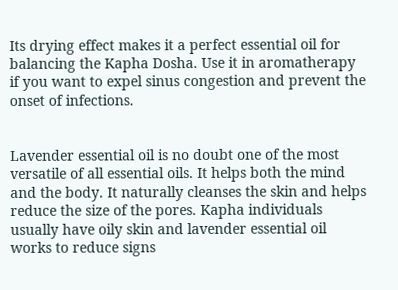Its drying effect makes it a perfect essential oil for balancing the Kapha Dosha. Use it in aromatherapy if you want to expel sinus congestion and prevent the onset of infections.


Lavender essential oil is no doubt one of the most versatile of all essential oils. It helps both the mind and the body. It naturally cleanses the skin and helps reduce the size of the pores. Kapha individuals usually have oily skin and lavender essential oil works to reduce signs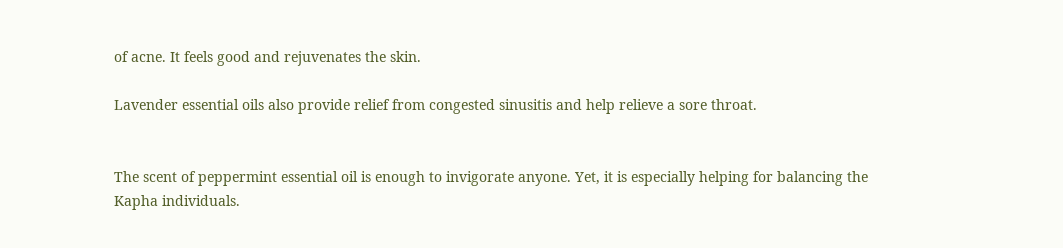of acne. It feels good and rejuvenates the skin.

Lavender essential oils also provide relief from congested sinusitis and help relieve a sore throat.


The scent of peppermint essential oil is enough to invigorate anyone. Yet, it is especially helping for balancing the Kapha individuals.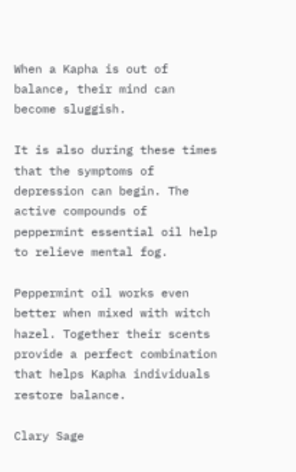When a Kapha is out of balance, their mind can become sluggish.

It is also during these times that the symptoms of depression can begin. The active compounds of peppermint essential oil help to relieve mental fog.

Peppermint oil works even better when mixed with witch hazel. Together their scents provide a perfect combination that helps Kapha individuals restore balance.

Clary Sage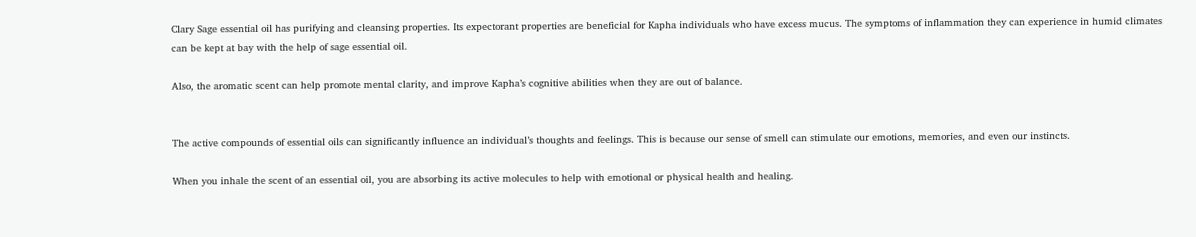Clary Sage essential oil has purifying and cleansing properties. Its expectorant properties are beneficial for Kapha individuals who have excess mucus. The symptoms of inflammation they can experience in humid climates can be kept at bay with the help of sage essential oil.

Also, the aromatic scent can help promote mental clarity, and improve Kapha’s cognitive abilities when they are out of balance.


The active compounds of essential oils can significantly influence an individual’s thoughts and feelings. This is because our sense of smell can stimulate our emotions, memories, and even our instincts.

When you inhale the scent of an essential oil, you are absorbing its active molecules to help with emotional or physical health and healing.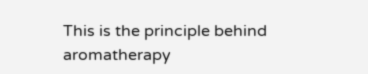This is the principle behind aromatherapy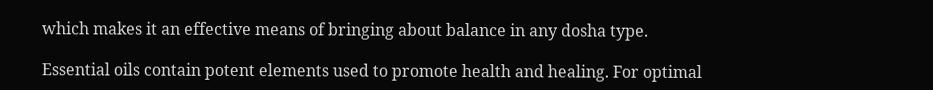which makes it an effective means of bringing about balance in any dosha type.

Essential oils contain potent elements used to promote health and healing. For optimal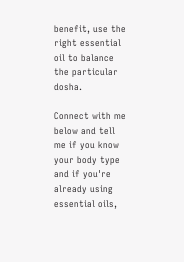benefit, use the right essential oil to balance the particular dosha.

Connect with me below and tell me if you know your body type and if you're already using essential oils,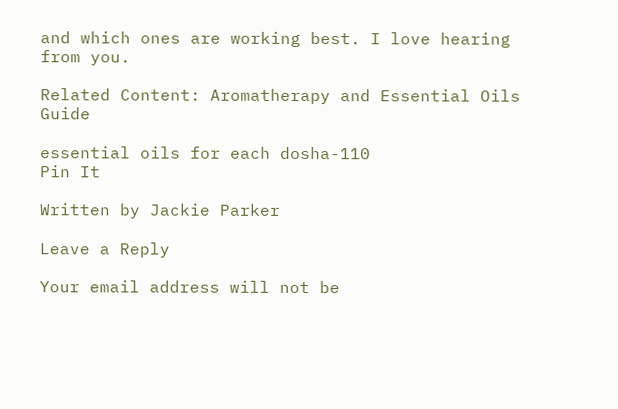and which ones are working best. I love hearing from you.

Related Content: Aromatherapy and Essential Oils Guide

essential oils for each dosha-110
Pin It

Written by Jackie Parker

Leave a Reply

Your email address will not be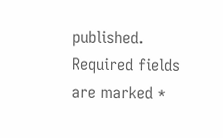published. Required fields are marked *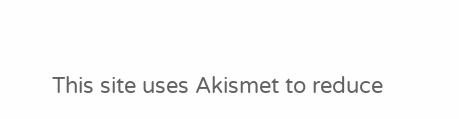This site uses Akismet to reduce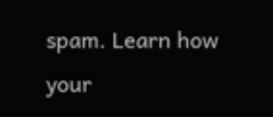spam. Learn how your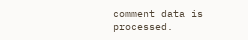comment data is processed.